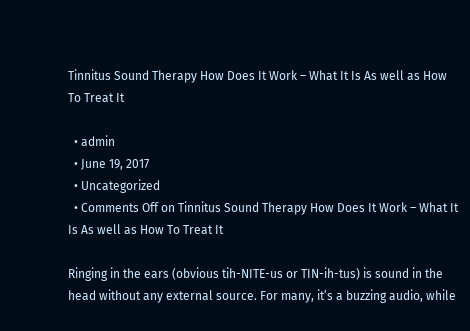Tinnitus Sound Therapy How Does It Work – What It Is As well as How To Treat It

  • admin
  • June 19, 2017
  • Uncategorized
  • Comments Off on Tinnitus Sound Therapy How Does It Work – What It Is As well as How To Treat It

Ringing in the ears (obvious tih-NITE-us or TIN-ih-tus) is sound in the head without any external source. For many, it’s a buzzing audio, while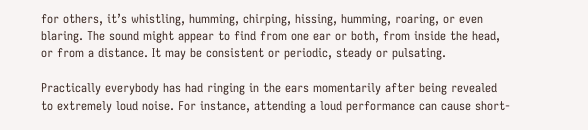for others, it’s whistling, humming, chirping, hissing, humming, roaring, or even blaring. The sound might appear to find from one ear or both, from inside the head, or from a distance. It may be consistent or periodic, steady or pulsating.

Practically everybody has had ringing in the ears momentarily after being revealed to extremely loud noise. For instance, attending a loud performance can cause short-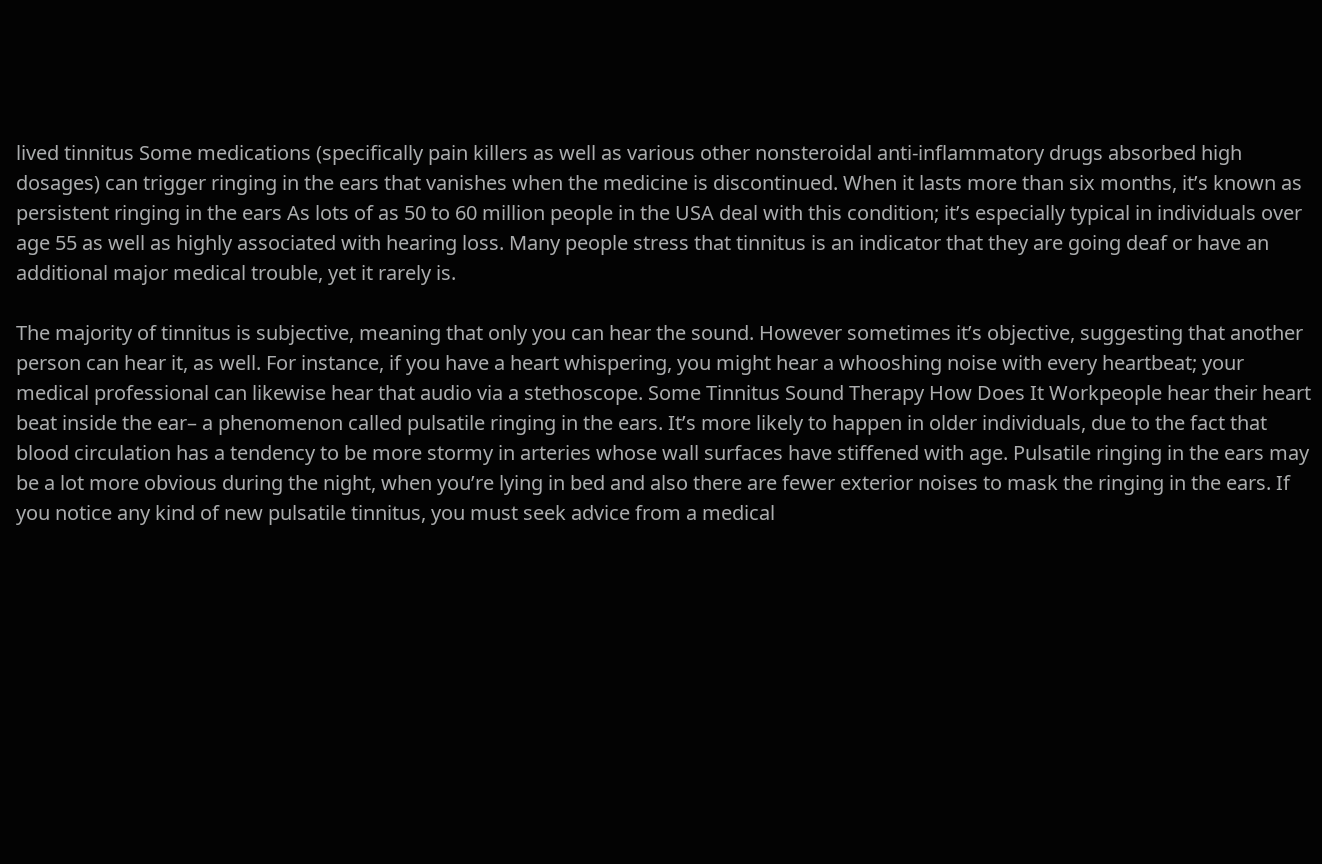lived tinnitus Some medications (specifically pain killers as well as various other nonsteroidal anti-inflammatory drugs absorbed high dosages) can trigger ringing in the ears that vanishes when the medicine is discontinued. When it lasts more than six months, it’s known as persistent ringing in the ears As lots of as 50 to 60 million people in the USA deal with this condition; it’s especially typical in individuals over age 55 as well as highly associated with hearing loss. Many people stress that tinnitus is an indicator that they are going deaf or have an additional major medical trouble, yet it rarely is.

The majority of tinnitus is subjective, meaning that only you can hear the sound. However sometimes it’s objective, suggesting that another person can hear it, as well. For instance, if you have a heart whispering, you might hear a whooshing noise with every heartbeat; your medical professional can likewise hear that audio via a stethoscope. Some Tinnitus Sound Therapy How Does It Workpeople hear their heart beat inside the ear– a phenomenon called pulsatile ringing in the ears. It’s more likely to happen in older individuals, due to the fact that blood circulation has a tendency to be more stormy in arteries whose wall surfaces have stiffened with age. Pulsatile ringing in the ears may be a lot more obvious during the night, when you’re lying in bed and also there are fewer exterior noises to mask the ringing in the ears. If you notice any kind of new pulsatile tinnitus, you must seek advice from a medical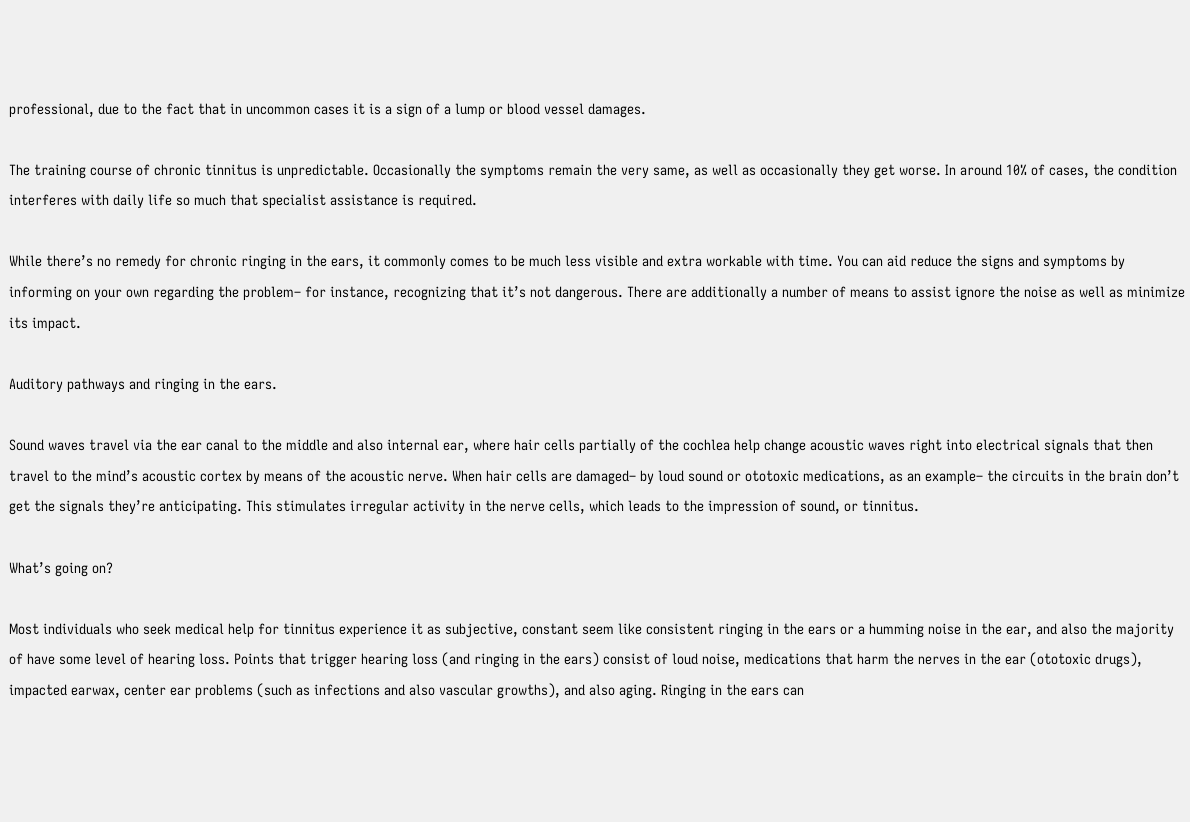professional, due to the fact that in uncommon cases it is a sign of a lump or blood vessel damages.

The training course of chronic tinnitus is unpredictable. Occasionally the symptoms remain the very same, as well as occasionally they get worse. In around 10% of cases, the condition interferes with daily life so much that specialist assistance is required.

While there’s no remedy for chronic ringing in the ears, it commonly comes to be much less visible and extra workable with time. You can aid reduce the signs and symptoms by informing on your own regarding the problem– for instance, recognizing that it’s not dangerous. There are additionally a number of means to assist ignore the noise as well as minimize its impact.

Auditory pathways and ringing in the ears.

Sound waves travel via the ear canal to the middle and also internal ear, where hair cells partially of the cochlea help change acoustic waves right into electrical signals that then travel to the mind’s acoustic cortex by means of the acoustic nerve. When hair cells are damaged– by loud sound or ototoxic medications, as an example– the circuits in the brain don’t get the signals they’re anticipating. This stimulates irregular activity in the nerve cells, which leads to the impression of sound, or tinnitus.

What’s going on?

Most individuals who seek medical help for tinnitus experience it as subjective, constant seem like consistent ringing in the ears or a humming noise in the ear, and also the majority of have some level of hearing loss. Points that trigger hearing loss (and ringing in the ears) consist of loud noise, medications that harm the nerves in the ear (ototoxic drugs), impacted earwax, center ear problems (such as infections and also vascular growths), and also aging. Ringing in the ears can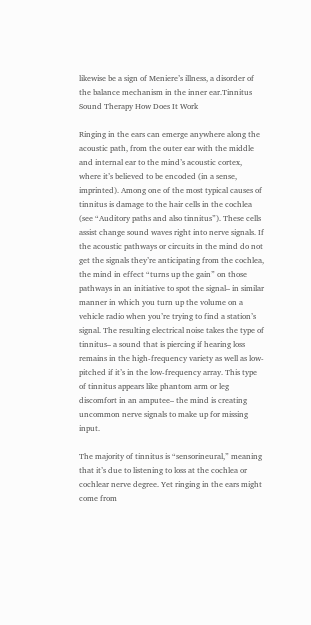likewise be a sign of Meniere’s illness, a disorder of the balance mechanism in the inner ear.Tinnitus Sound Therapy How Does It Work

Ringing in the ears can emerge anywhere along the acoustic path, from the outer ear with the middle and internal ear to the mind’s acoustic cortex, where it’s believed to be encoded (in a sense, imprinted). Among one of the most typical causes of tinnitus is damage to the hair cells in the cochlea (see “Auditory paths and also tinnitus”). These cells assist change sound waves right into nerve signals. If the acoustic pathways or circuits in the mind do not get the signals they’re anticipating from the cochlea, the mind in effect “turns up the gain” on those pathways in an initiative to spot the signal– in similar manner in which you turn up the volume on a vehicle radio when you’re trying to find a station’s signal. The resulting electrical noise takes the type of tinnitus– a sound that is piercing if hearing loss remains in the high-frequency variety as well as low-pitched if it’s in the low-frequency array. This type of tinnitus appears like phantom arm or leg discomfort in an amputee– the mind is creating uncommon nerve signals to make up for missing input.

The majority of tinnitus is “sensorineural,” meaning that it’s due to listening to loss at the cochlea or cochlear nerve degree. Yet ringing in the ears might come from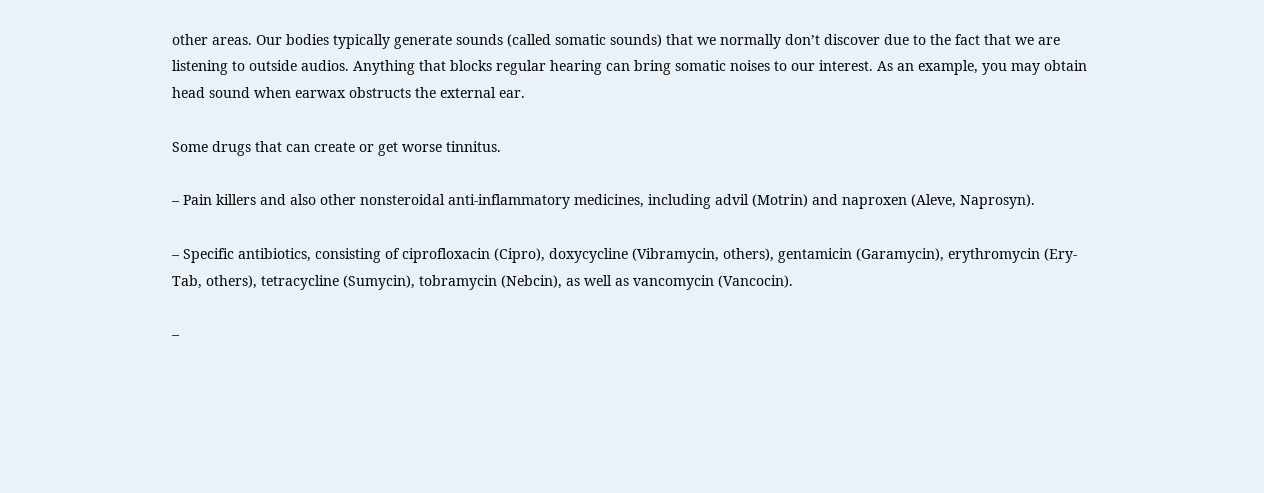other areas. Our bodies typically generate sounds (called somatic sounds) that we normally don’t discover due to the fact that we are listening to outside audios. Anything that blocks regular hearing can bring somatic noises to our interest. As an example, you may obtain head sound when earwax obstructs the external ear.

Some drugs that can create or get worse tinnitus.

– Pain killers and also other nonsteroidal anti-inflammatory medicines, including advil (Motrin) and naproxen (Aleve, Naprosyn).

– Specific antibiotics, consisting of ciprofloxacin (Cipro), doxycycline (Vibramycin, others), gentamicin (Garamycin), erythromycin (Ery-Tab, others), tetracycline (Sumycin), tobramycin (Nebcin), as well as vancomycin (Vancocin).

–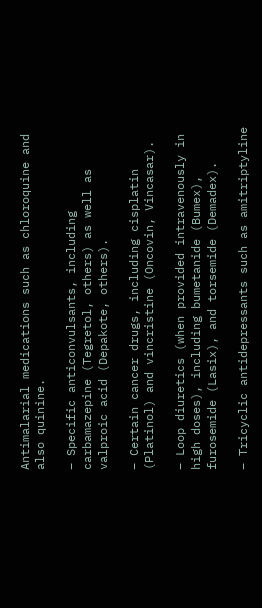Antimalarial medications such as chloroquine and also quinine.

– Specific anticonvulsants, including carbamazepine (Tegretol, others) as well as valproic acid (Depakote, others).

– Certain cancer drugs, including cisplatin (Platinol) and vincristine (Oncovin, Vincasar).

– Loop diuretics (when provided intravenously in high doses), including bumetanide (Bumex), furosemide (Lasix), and torsemide (Demadex).

– Tricyclic antidepressants such as amitriptyline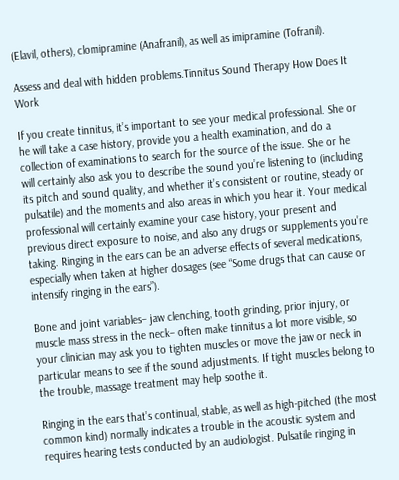(Elavil, others), clomipramine (Anafranil), as well as imipramine (Tofranil).

Assess and deal with hidden problems.Tinnitus Sound Therapy How Does It Work

If you create tinnitus, it’s important to see your medical professional. She or he will take a case history, provide you a health examination, and do a collection of examinations to search for the source of the issue. She or he will certainly also ask you to describe the sound you’re listening to (including its pitch and sound quality, and whether it’s consistent or routine, steady or pulsatile) and the moments and also areas in which you hear it. Your medical professional will certainly examine your case history, your present and previous direct exposure to noise, and also any drugs or supplements you’re taking. Ringing in the ears can be an adverse effects of several medications, especially when taken at higher dosages (see “Some drugs that can cause or intensify ringing in the ears”).

Bone and joint variables– jaw clenching, tooth grinding, prior injury, or muscle mass stress in the neck– often make tinnitus a lot more visible, so your clinician may ask you to tighten muscles or move the jaw or neck in particular means to see if the sound adjustments. If tight muscles belong to the trouble, massage treatment may help soothe it.

Ringing in the ears that’s continual, stable, as well as high-pitched (the most common kind) normally indicates a trouble in the acoustic system and requires hearing tests conducted by an audiologist. Pulsatile ringing in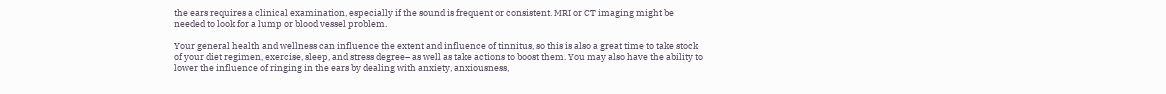the ears requires a clinical examination, especially if the sound is frequent or consistent. MRI or CT imaging might be needed to look for a lump or blood vessel problem.

Your general health and wellness can influence the extent and influence of tinnitus, so this is also a great time to take stock of your diet regimen, exercise, sleep, and stress degree– as well as take actions to boost them. You may also have the ability to lower the influence of ringing in the ears by dealing with anxiety, anxiousness,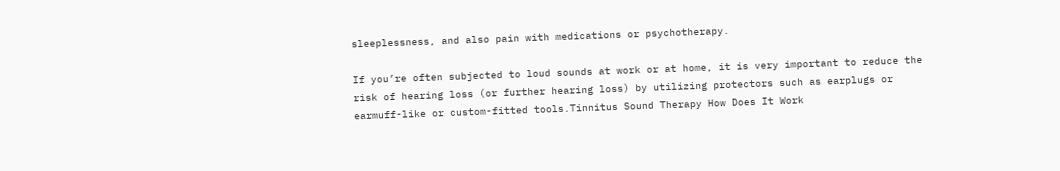sleeplessness, and also pain with medications or psychotherapy.

If you’re often subjected to loud sounds at work or at home, it is very important to reduce the risk of hearing loss (or further hearing loss) by utilizing protectors such as earplugs or earmuff-like or custom-fitted tools.Tinnitus Sound Therapy How Does It Work